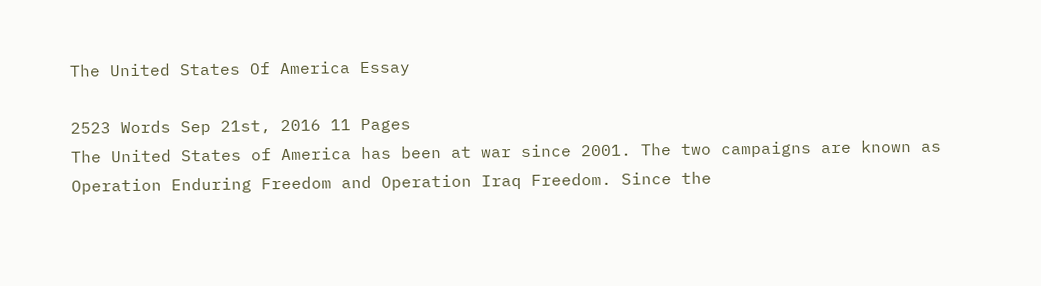The United States Of America Essay

2523 Words Sep 21st, 2016 11 Pages
The United States of America has been at war since 2001. The two campaigns are known as Operation Enduring Freedom and Operation Iraq Freedom. Since the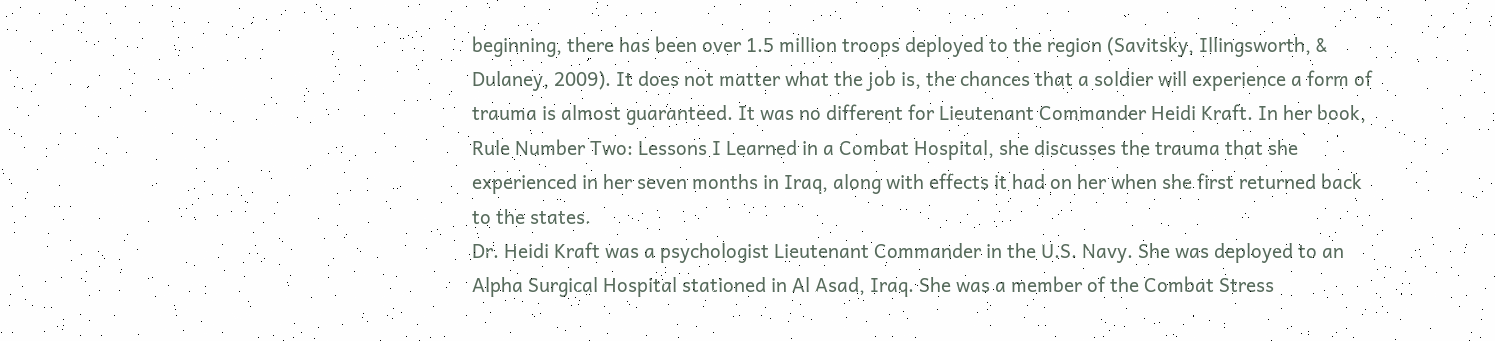beginning, there has been over 1.5 million troops deployed to the region (Savitsky, Illingsworth, & Dulaney, 2009). It does not matter what the job is, the chances that a soldier will experience a form of trauma is almost guaranteed. It was no different for Lieutenant Commander Heidi Kraft. In her book, Rule Number Two: Lessons I Learned in a Combat Hospital, she discusses the trauma that she experienced in her seven months in Iraq, along with effects it had on her when she first returned back to the states.
Dr. Heidi Kraft was a psychologist Lieutenant Commander in the U.S. Navy. She was deployed to an Alpha Surgical Hospital stationed in Al Asad, Iraq. She was a member of the Combat Stress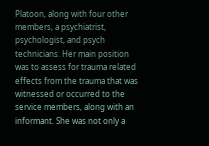Platoon, along with four other members, a psychiatrist, psychologist, and psych technicians. Her main position was to assess for trauma related effects from the trauma that was witnessed or occurred to the service members, along with an informant. She was not only a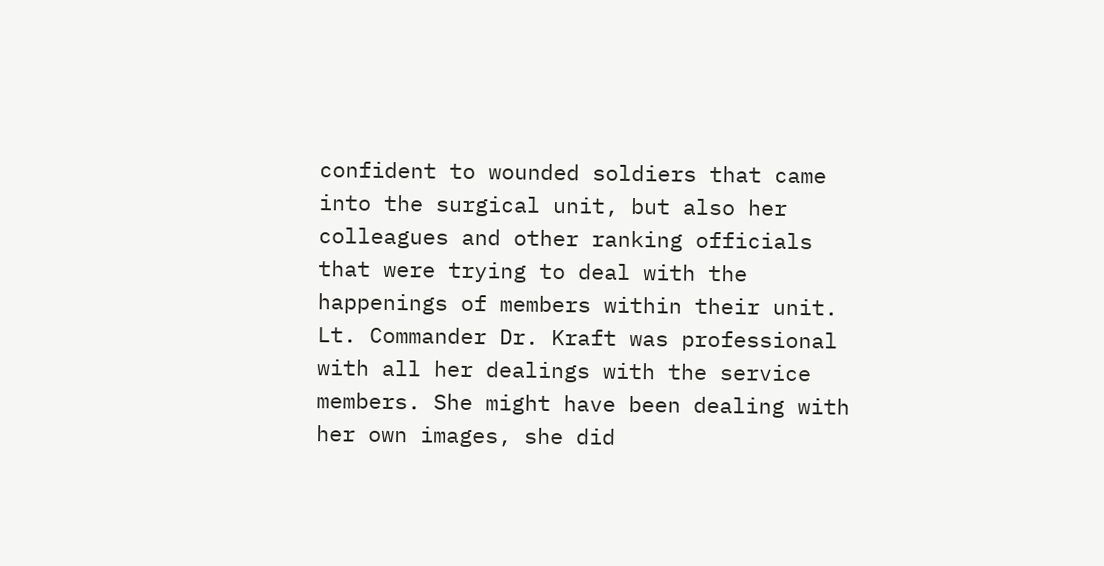confident to wounded soldiers that came into the surgical unit, but also her colleagues and other ranking officials that were trying to deal with the happenings of members within their unit.
Lt. Commander Dr. Kraft was professional with all her dealings with the service members. She might have been dealing with her own images, she did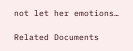not let her emotions…

Related Documents